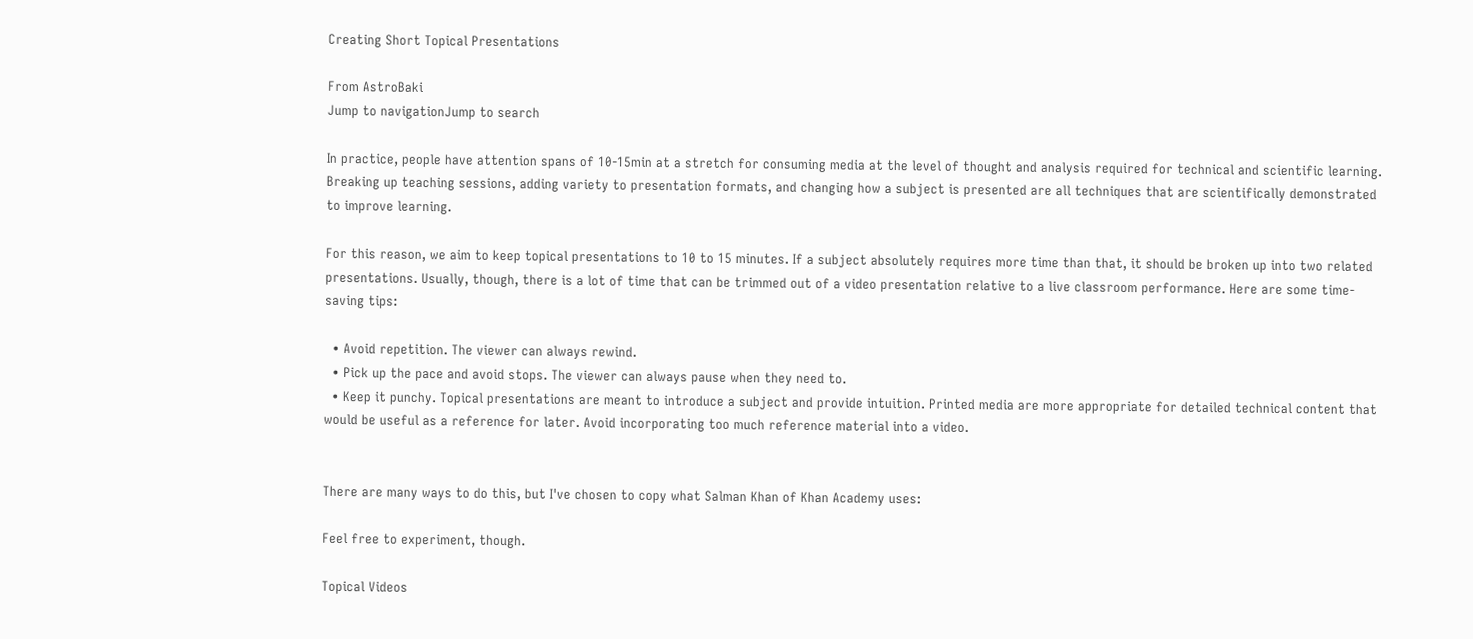Creating Short Topical Presentations

From AstroBaki
Jump to navigationJump to search

In practice, people have attention spans of 10-15min at a stretch for consuming media at the level of thought and analysis required for technical and scientific learning. Breaking up teaching sessions, adding variety to presentation formats, and changing how a subject is presented are all techniques that are scientifically demonstrated to improve learning.

For this reason, we aim to keep topical presentations to 10 to 15 minutes. If a subject absolutely requires more time than that, it should be broken up into two related presentations. Usually, though, there is a lot of time that can be trimmed out of a video presentation relative to a live classroom performance. Here are some time-saving tips:

  • Avoid repetition. The viewer can always rewind.
  • Pick up the pace and avoid stops. The viewer can always pause when they need to.
  • Keep it punchy. Topical presentations are meant to introduce a subject and provide intuition. Printed media are more appropriate for detailed technical content that would be useful as a reference for later. Avoid incorporating too much reference material into a video.


There are many ways to do this, but I've chosen to copy what Salman Khan of Khan Academy uses:

Feel free to experiment, though.

Topical Videos